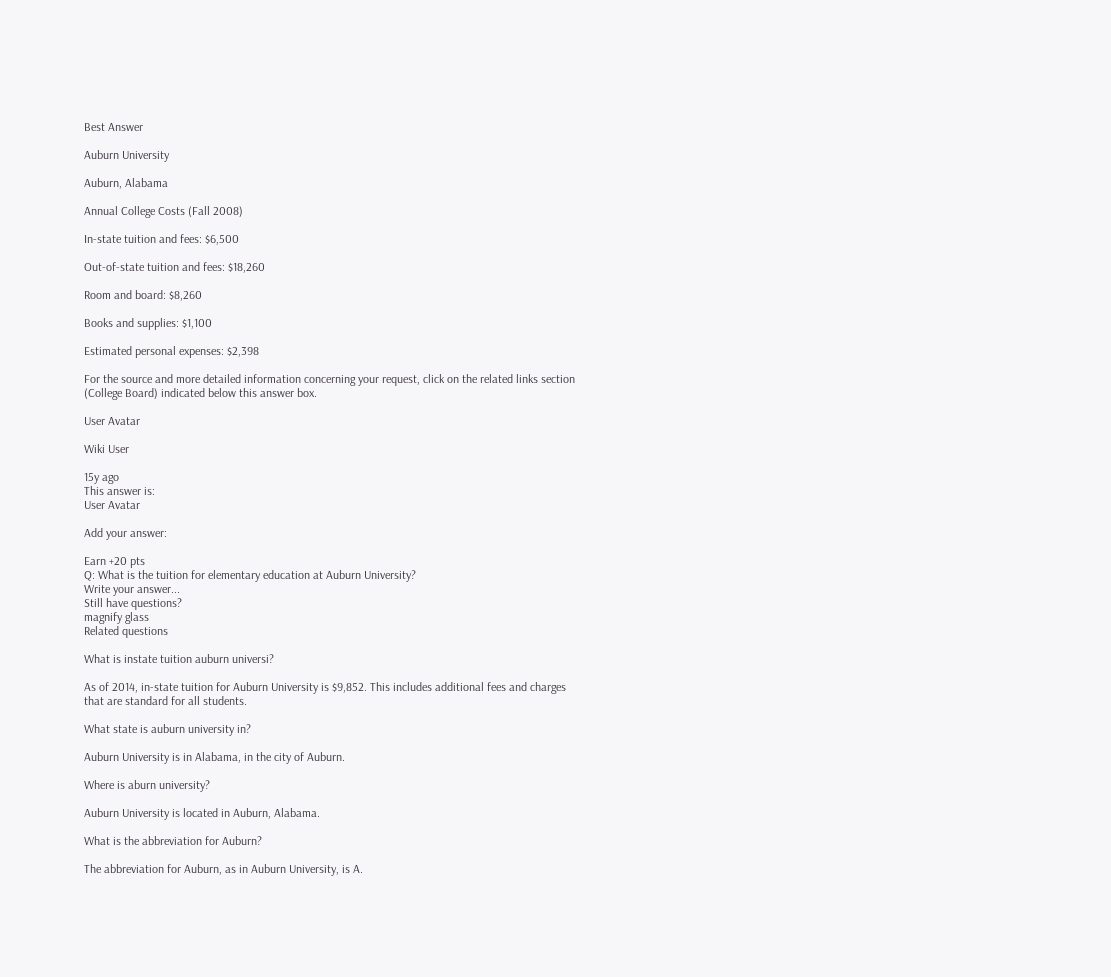Best Answer

Auburn University

Auburn, Alabama

Annual College Costs (Fall 2008)

In-state tuition and fees: $6,500

Out-of-state tuition and fees: $18,260

Room and board: $8,260

Books and supplies: $1,100

Estimated personal expenses: $2,398

For the source and more detailed information concerning your request, click on the related links section (College Board) indicated below this answer box.

User Avatar

Wiki User

15y ago
This answer is:
User Avatar

Add your answer:

Earn +20 pts
Q: What is the tuition for elementary education at Auburn University?
Write your answer...
Still have questions?
magnify glass
Related questions

What is instate tuition auburn universi?

As of 2014, in-state tuition for Auburn University is $9,852. This includes additional fees and charges that are standard for all students.

What state is auburn university in?

Auburn University is in Alabama, in the city of Auburn.

Where is aburn university?

Auburn University is located in Auburn, Alabama.

What is the abbreviation for Auburn?

The abbreviation for Auburn, as in Auburn University, is A.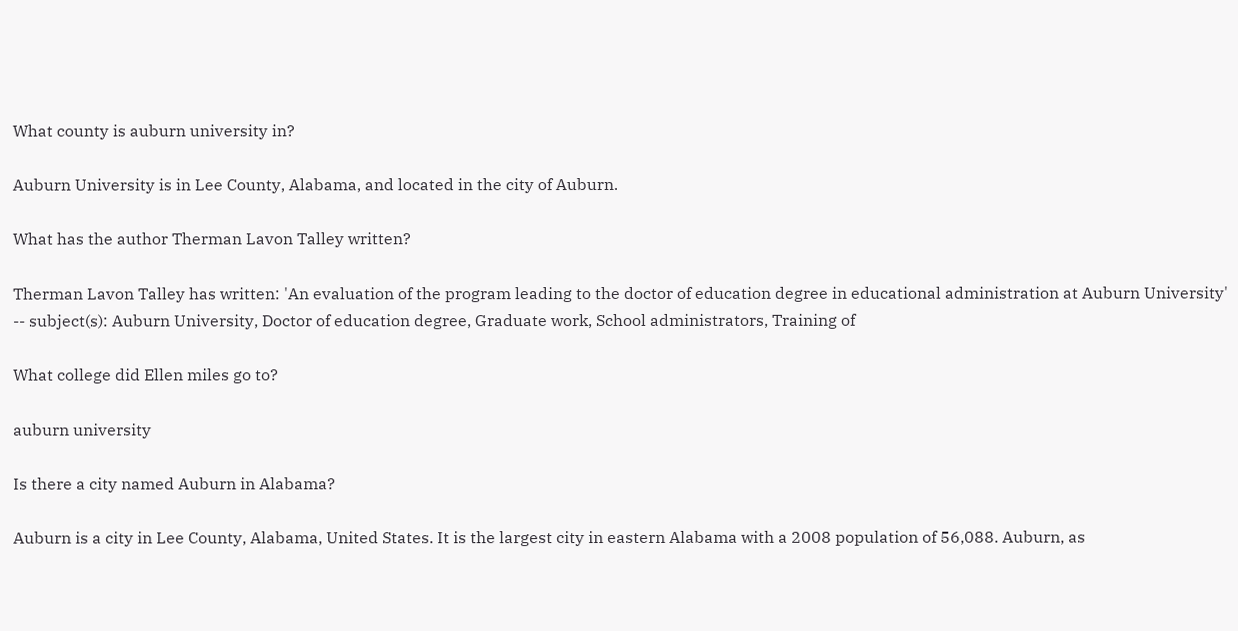What county is auburn university in?

Auburn University is in Lee County, Alabama, and located in the city of Auburn.

What has the author Therman Lavon Talley written?

Therman Lavon Talley has written: 'An evaluation of the program leading to the doctor of education degree in educational administration at Auburn University' -- subject(s): Auburn University, Doctor of education degree, Graduate work, School administrators, Training of

What college did Ellen miles go to?

auburn university

Is there a city named Auburn in Alabama?

Auburn is a city in Lee County, Alabama, United States. It is the largest city in eastern Alabama with a 2008 population of 56,088. Auburn, as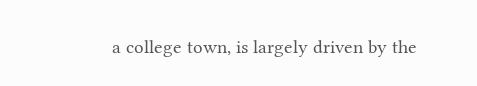a college town, is largely driven by the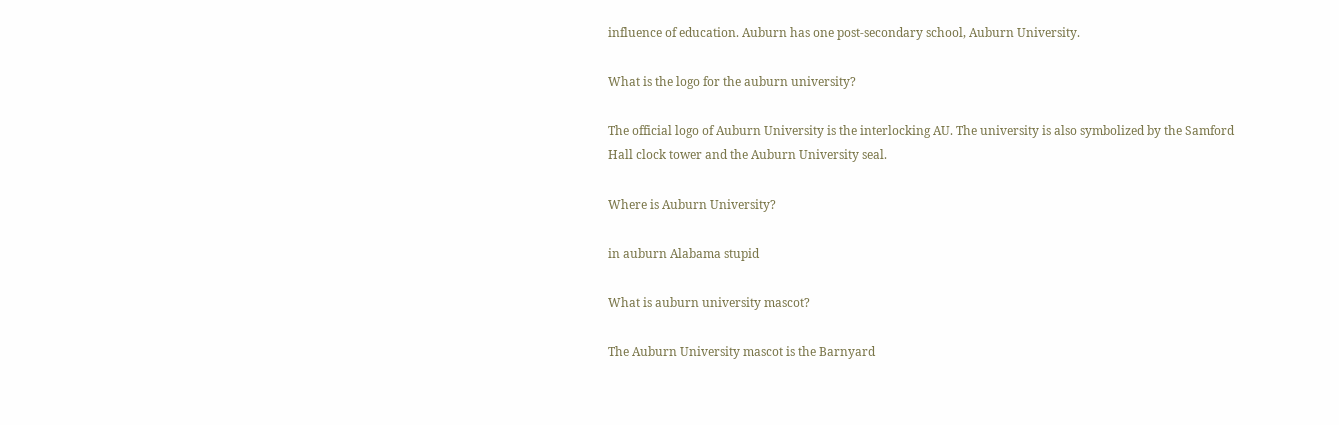influence of education. Auburn has one post-secondary school, Auburn University.

What is the logo for the auburn university?

The official logo of Auburn University is the interlocking AU. The university is also symbolized by the Samford Hall clock tower and the Auburn University seal.

Where is Auburn University?

in auburn Alabama stupid

What is auburn university mascot?

The Auburn University mascot is the Barnyard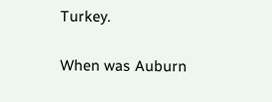Turkey.

When was Auburn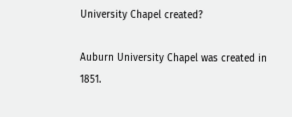University Chapel created?

Auburn University Chapel was created in 1851.